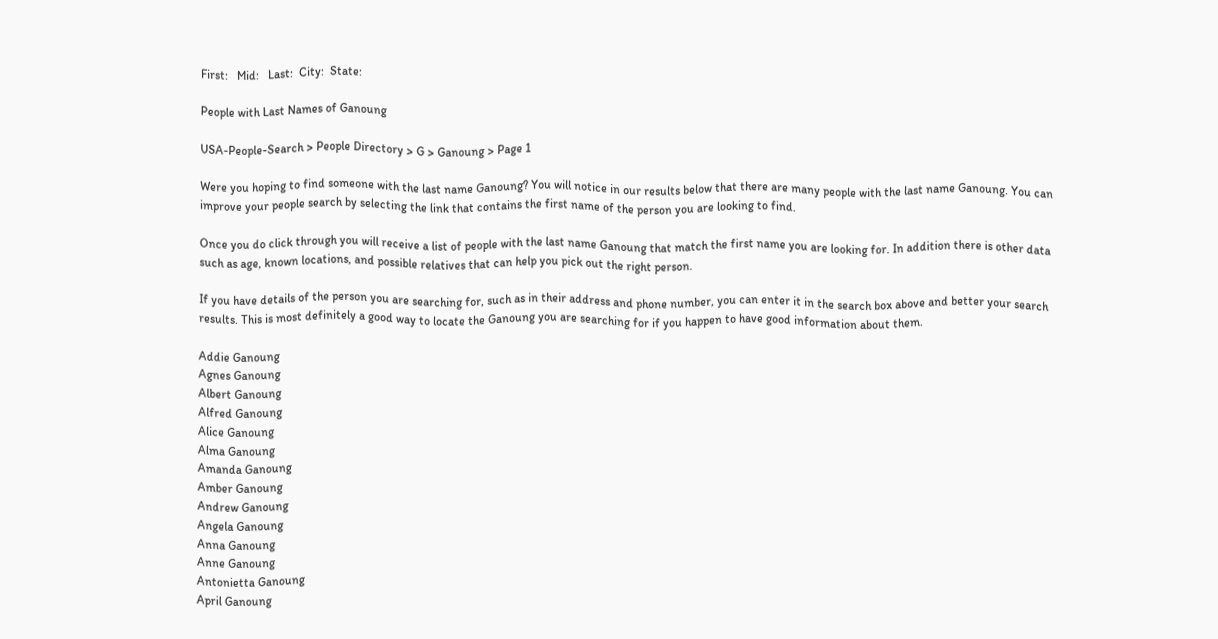First:   Mid:   Last:  City:  State:

People with Last Names of Ganoung

USA-People-Search > People Directory > G > Ganoung > Page 1

Were you hoping to find someone with the last name Ganoung? You will notice in our results below that there are many people with the last name Ganoung. You can improve your people search by selecting the link that contains the first name of the person you are looking to find.

Once you do click through you will receive a list of people with the last name Ganoung that match the first name you are looking for. In addition there is other data such as age, known locations, and possible relatives that can help you pick out the right person.

If you have details of the person you are searching for, such as in their address and phone number, you can enter it in the search box above and better your search results. This is most definitely a good way to locate the Ganoung you are searching for if you happen to have good information about them.

Addie Ganoung
Agnes Ganoung
Albert Ganoung
Alfred Ganoung
Alice Ganoung
Alma Ganoung
Amanda Ganoung
Amber Ganoung
Andrew Ganoung
Angela Ganoung
Anna Ganoung
Anne Ganoung
Antonietta Ganoung
April Ganoung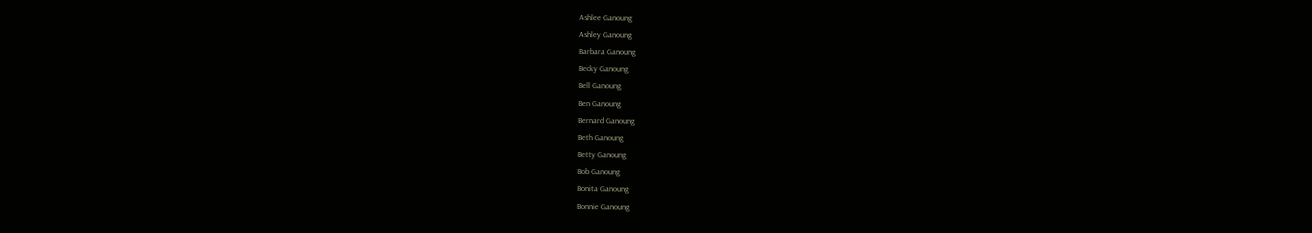Ashlee Ganoung
Ashley Ganoung
Barbara Ganoung
Becky Ganoung
Bell Ganoung
Ben Ganoung
Bernard Ganoung
Beth Ganoung
Betty Ganoung
Bob Ganoung
Bonita Ganoung
Bonnie Ganoung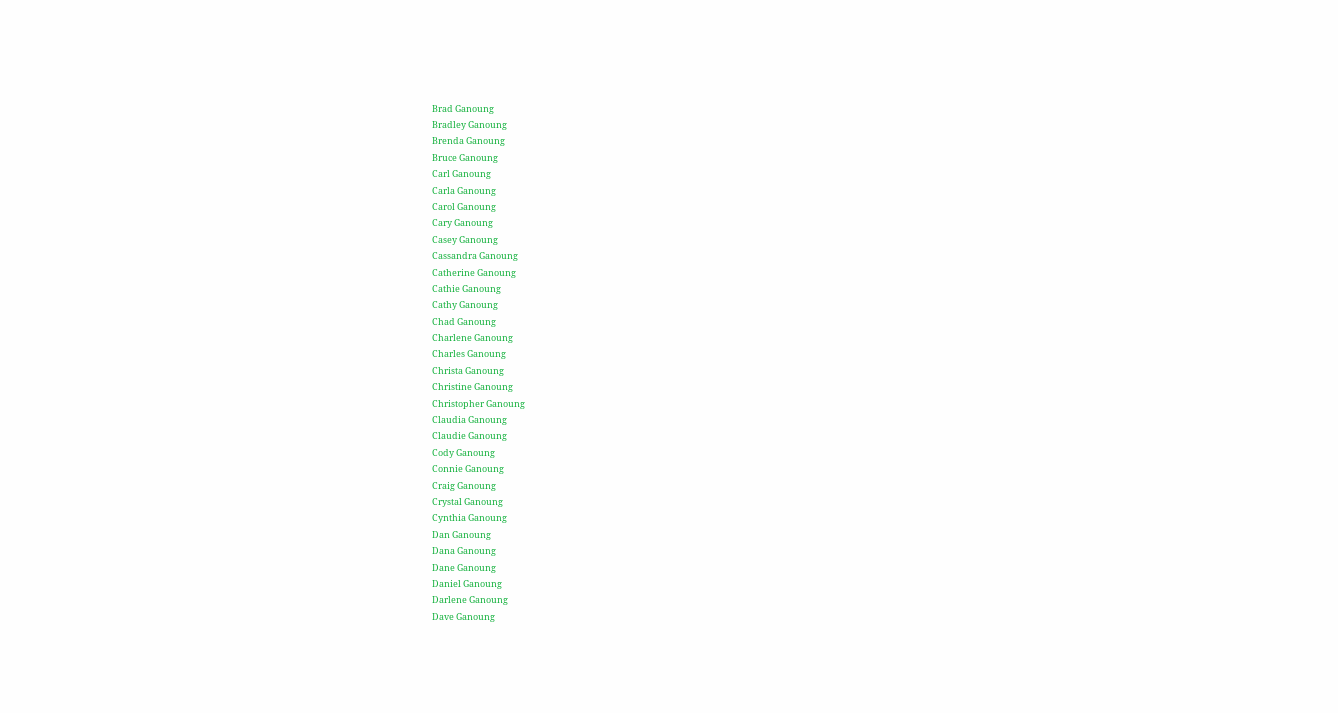Brad Ganoung
Bradley Ganoung
Brenda Ganoung
Bruce Ganoung
Carl Ganoung
Carla Ganoung
Carol Ganoung
Cary Ganoung
Casey Ganoung
Cassandra Ganoung
Catherine Ganoung
Cathie Ganoung
Cathy Ganoung
Chad Ganoung
Charlene Ganoung
Charles Ganoung
Christa Ganoung
Christine Ganoung
Christopher Ganoung
Claudia Ganoung
Claudie Ganoung
Cody Ganoung
Connie Ganoung
Craig Ganoung
Crystal Ganoung
Cynthia Ganoung
Dan Ganoung
Dana Ganoung
Dane Ganoung
Daniel Ganoung
Darlene Ganoung
Dave Ganoung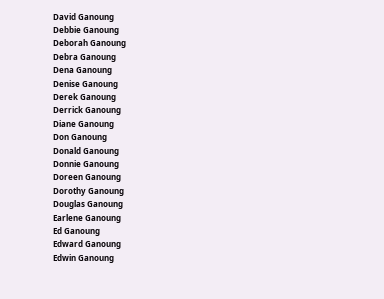David Ganoung
Debbie Ganoung
Deborah Ganoung
Debra Ganoung
Dena Ganoung
Denise Ganoung
Derek Ganoung
Derrick Ganoung
Diane Ganoung
Don Ganoung
Donald Ganoung
Donnie Ganoung
Doreen Ganoung
Dorothy Ganoung
Douglas Ganoung
Earlene Ganoung
Ed Ganoung
Edward Ganoung
Edwin Ganoung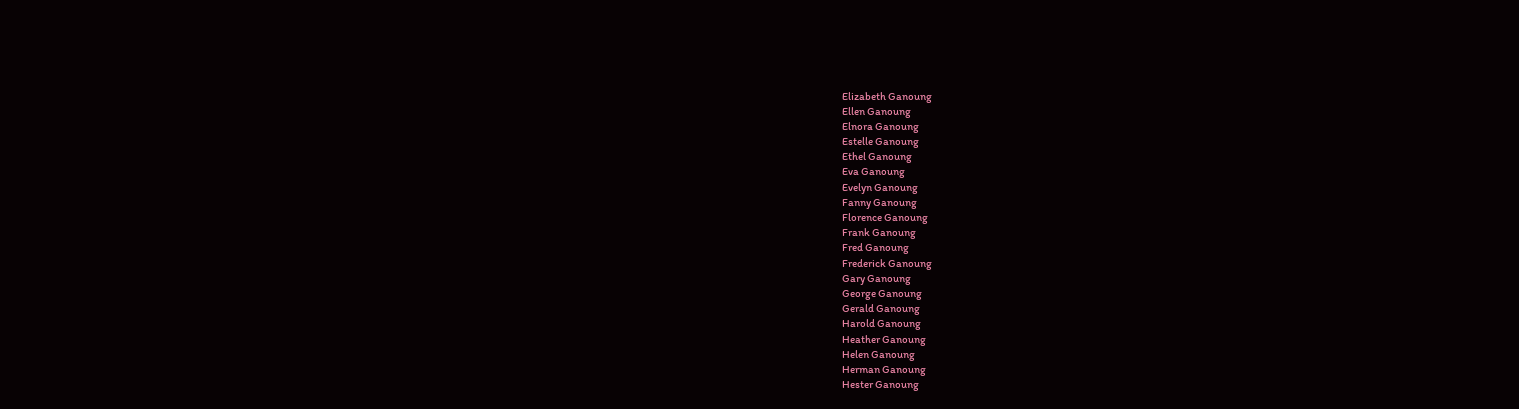Elizabeth Ganoung
Ellen Ganoung
Elnora Ganoung
Estelle Ganoung
Ethel Ganoung
Eva Ganoung
Evelyn Ganoung
Fanny Ganoung
Florence Ganoung
Frank Ganoung
Fred Ganoung
Frederick Ganoung
Gary Ganoung
George Ganoung
Gerald Ganoung
Harold Ganoung
Heather Ganoung
Helen Ganoung
Herman Ganoung
Hester Ganoung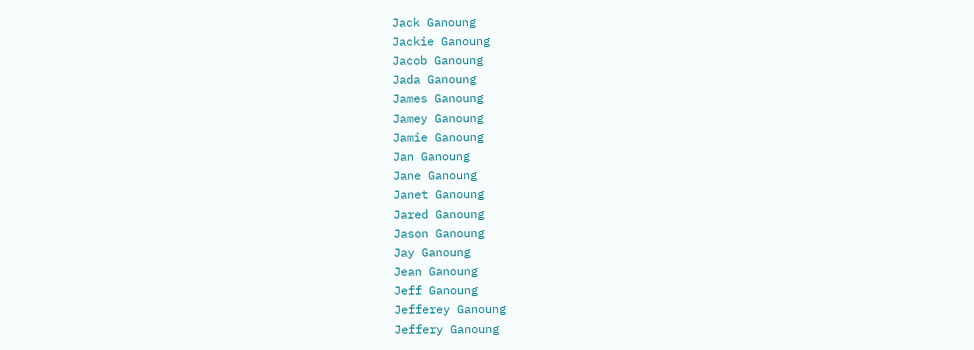Jack Ganoung
Jackie Ganoung
Jacob Ganoung
Jada Ganoung
James Ganoung
Jamey Ganoung
Jamie Ganoung
Jan Ganoung
Jane Ganoung
Janet Ganoung
Jared Ganoung
Jason Ganoung
Jay Ganoung
Jean Ganoung
Jeff Ganoung
Jefferey Ganoung
Jeffery Ganoung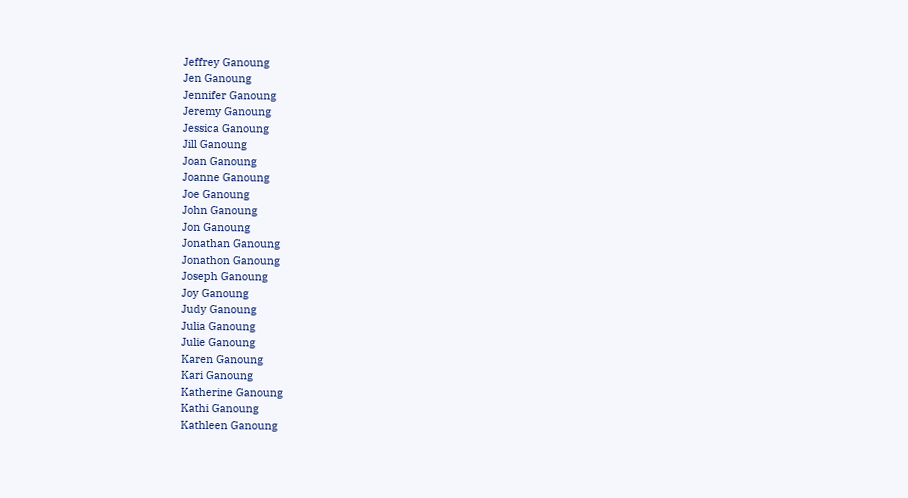Jeffrey Ganoung
Jen Ganoung
Jennifer Ganoung
Jeremy Ganoung
Jessica Ganoung
Jill Ganoung
Joan Ganoung
Joanne Ganoung
Joe Ganoung
John Ganoung
Jon Ganoung
Jonathan Ganoung
Jonathon Ganoung
Joseph Ganoung
Joy Ganoung
Judy Ganoung
Julia Ganoung
Julie Ganoung
Karen Ganoung
Kari Ganoung
Katherine Ganoung
Kathi Ganoung
Kathleen Ganoung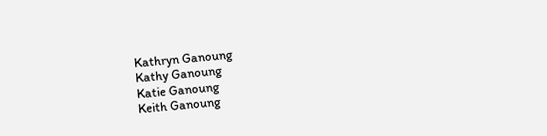Kathryn Ganoung
Kathy Ganoung
Katie Ganoung
Keith Ganoung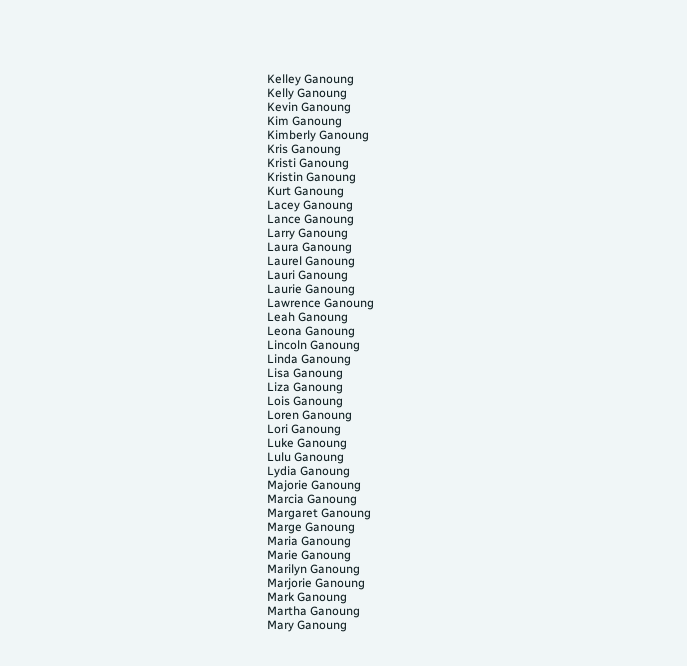Kelley Ganoung
Kelly Ganoung
Kevin Ganoung
Kim Ganoung
Kimberly Ganoung
Kris Ganoung
Kristi Ganoung
Kristin Ganoung
Kurt Ganoung
Lacey Ganoung
Lance Ganoung
Larry Ganoung
Laura Ganoung
Laurel Ganoung
Lauri Ganoung
Laurie Ganoung
Lawrence Ganoung
Leah Ganoung
Leona Ganoung
Lincoln Ganoung
Linda Ganoung
Lisa Ganoung
Liza Ganoung
Lois Ganoung
Loren Ganoung
Lori Ganoung
Luke Ganoung
Lulu Ganoung
Lydia Ganoung
Majorie Ganoung
Marcia Ganoung
Margaret Ganoung
Marge Ganoung
Maria Ganoung
Marie Ganoung
Marilyn Ganoung
Marjorie Ganoung
Mark Ganoung
Martha Ganoung
Mary Ganoung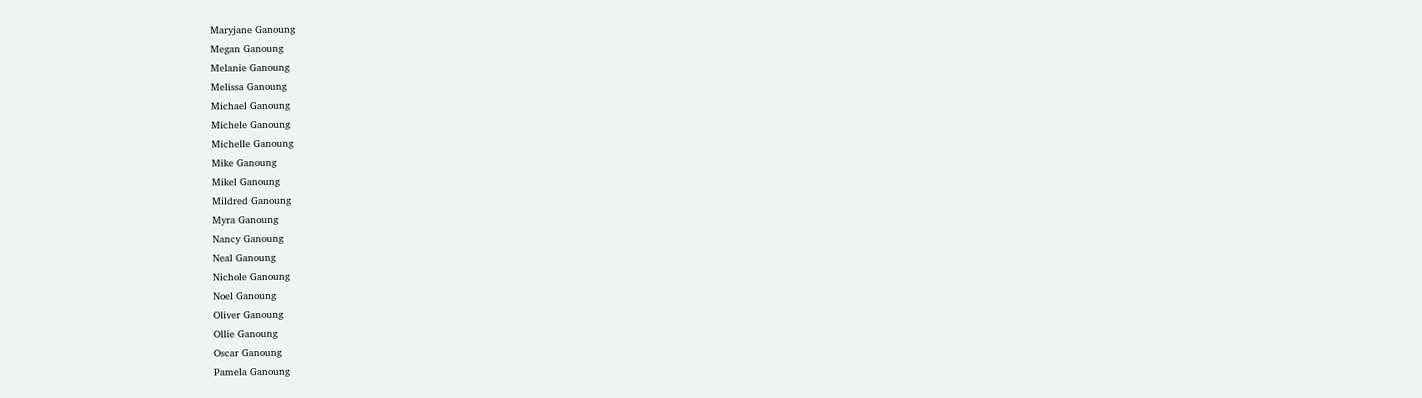Maryjane Ganoung
Megan Ganoung
Melanie Ganoung
Melissa Ganoung
Michael Ganoung
Michele Ganoung
Michelle Ganoung
Mike Ganoung
Mikel Ganoung
Mildred Ganoung
Myra Ganoung
Nancy Ganoung
Neal Ganoung
Nichole Ganoung
Noel Ganoung
Oliver Ganoung
Ollie Ganoung
Oscar Ganoung
Pamela Ganoung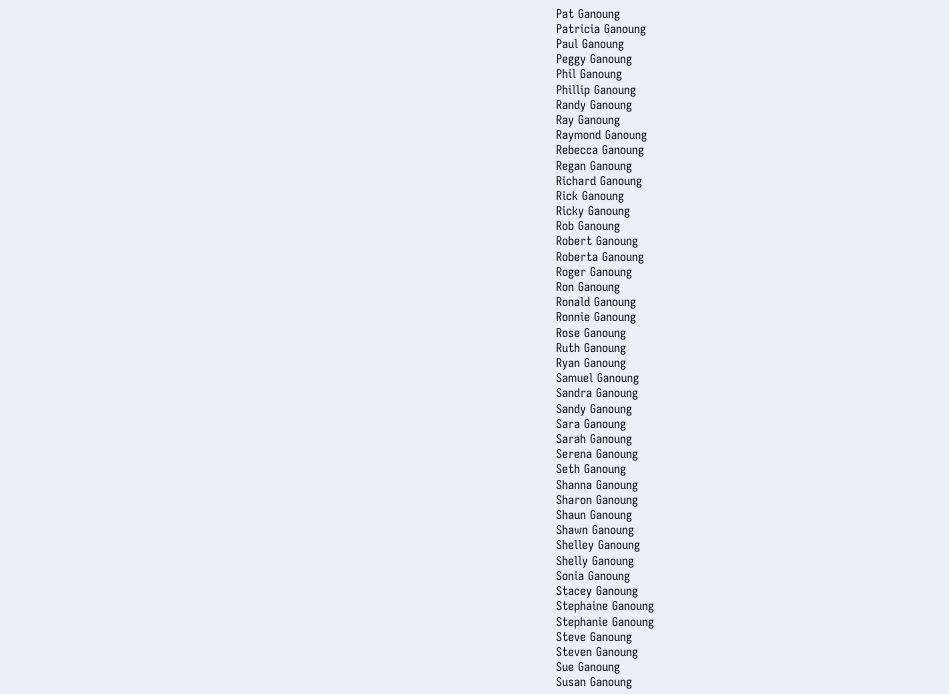Pat Ganoung
Patricia Ganoung
Paul Ganoung
Peggy Ganoung
Phil Ganoung
Phillip Ganoung
Randy Ganoung
Ray Ganoung
Raymond Ganoung
Rebecca Ganoung
Regan Ganoung
Richard Ganoung
Rick Ganoung
Ricky Ganoung
Rob Ganoung
Robert Ganoung
Roberta Ganoung
Roger Ganoung
Ron Ganoung
Ronald Ganoung
Ronnie Ganoung
Rose Ganoung
Ruth Ganoung
Ryan Ganoung
Samuel Ganoung
Sandra Ganoung
Sandy Ganoung
Sara Ganoung
Sarah Ganoung
Serena Ganoung
Seth Ganoung
Shanna Ganoung
Sharon Ganoung
Shaun Ganoung
Shawn Ganoung
Shelley Ganoung
Shelly Ganoung
Sonia Ganoung
Stacey Ganoung
Stephaine Ganoung
Stephanie Ganoung
Steve Ganoung
Steven Ganoung
Sue Ganoung
Susan Ganoung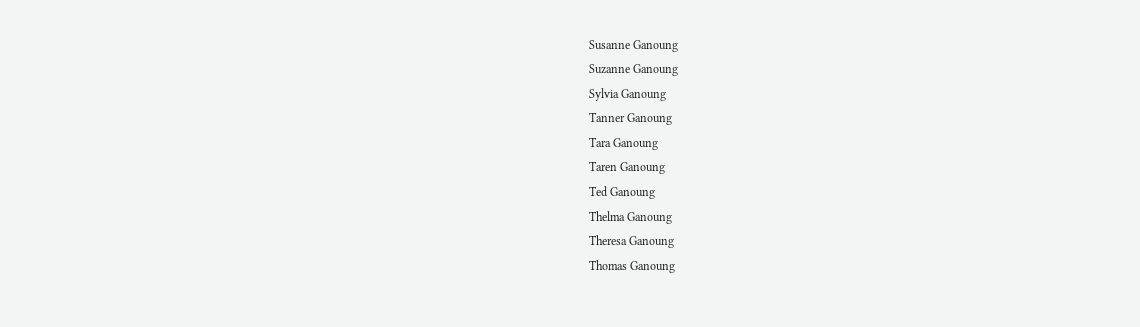Susanne Ganoung
Suzanne Ganoung
Sylvia Ganoung
Tanner Ganoung
Tara Ganoung
Taren Ganoung
Ted Ganoung
Thelma Ganoung
Theresa Ganoung
Thomas Ganoung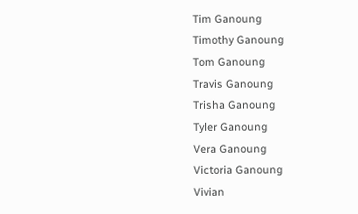Tim Ganoung
Timothy Ganoung
Tom Ganoung
Travis Ganoung
Trisha Ganoung
Tyler Ganoung
Vera Ganoung
Victoria Ganoung
Vivian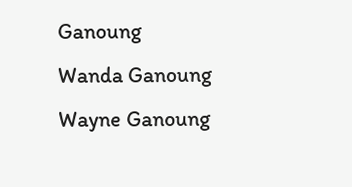Ganoung
Wanda Ganoung
Wayne Ganoung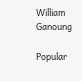William Ganoung

Popular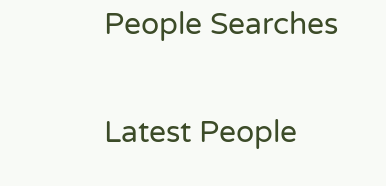People Searches

Latest People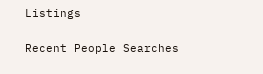Listings

Recent People Searches